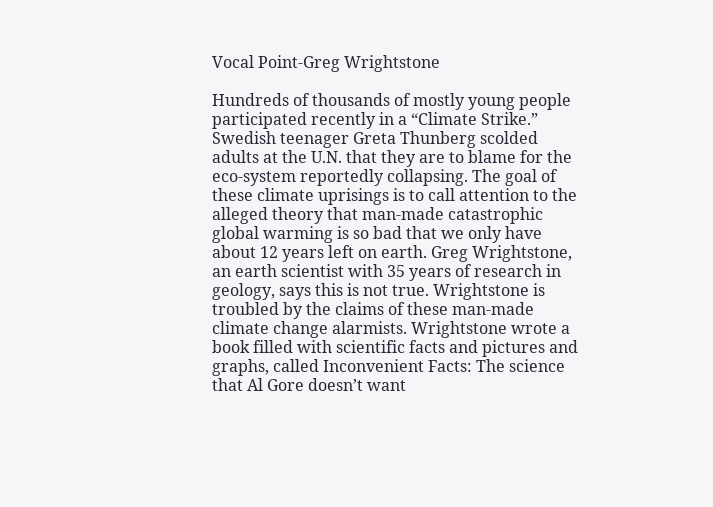Vocal Point-Greg Wrightstone

Hundreds of thousands of mostly young people participated recently in a “Climate Strike.” Swedish teenager Greta Thunberg scolded adults at the U.N. that they are to blame for the eco-system reportedly collapsing. The goal of these climate uprisings is to call attention to the alleged theory that man-made catastrophic global warming is so bad that we only have about 12 years left on earth. Greg Wrightstone, an earth scientist with 35 years of research in geology, says this is not true. Wrightstone is troubled by the claims of these man-made climate change alarmists. Wrightstone wrote a book filled with scientific facts and pictures and graphs, called Inconvenient Facts: The science that Al Gore doesn’t want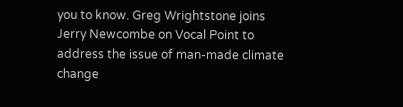you to know. Greg Wrightstone joins Jerry Newcombe on Vocal Point to address the issue of man-made climate change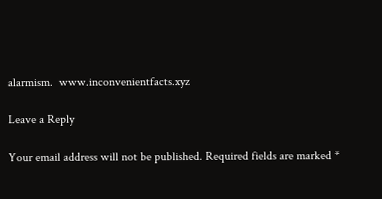alarmism.  www.inconvenientfacts.xyz

Leave a Reply

Your email address will not be published. Required fields are marked *